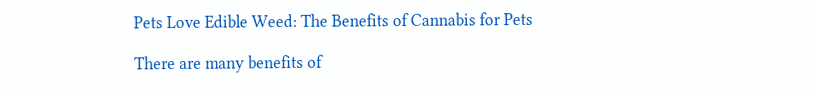Pets Love Edible Weed: The Benefits of Cannabis for Pets

There are many benefits of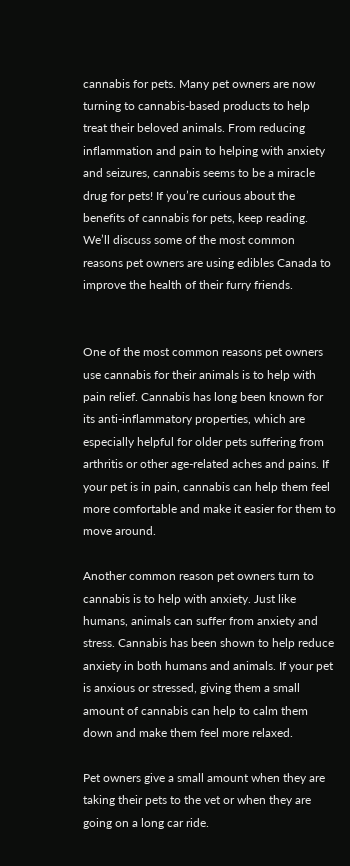cannabis for pets. Many pet owners are now turning to cannabis-based products to help treat their beloved animals. From reducing inflammation and pain to helping with anxiety and seizures, cannabis seems to be a miracle drug for pets! If you’re curious about the benefits of cannabis for pets, keep reading. We’ll discuss some of the most common reasons pet owners are using edibles Canada to improve the health of their furry friends.


One of the most common reasons pet owners use cannabis for their animals is to help with pain relief. Cannabis has long been known for its anti-inflammatory properties, which are especially helpful for older pets suffering from arthritis or other age-related aches and pains. If your pet is in pain, cannabis can help them feel more comfortable and make it easier for them to move around.

Another common reason pet owners turn to cannabis is to help with anxiety. Just like humans, animals can suffer from anxiety and stress. Cannabis has been shown to help reduce anxiety in both humans and animals. If your pet is anxious or stressed, giving them a small amount of cannabis can help to calm them down and make them feel more relaxed.

Pet owners give a small amount when they are taking their pets to the vet or when they are going on a long car ride.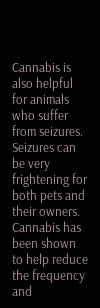Cannabis is also helpful for animals who suffer from seizures. Seizures can be very frightening for both pets and their owners. Cannabis has been shown to help reduce the frequency and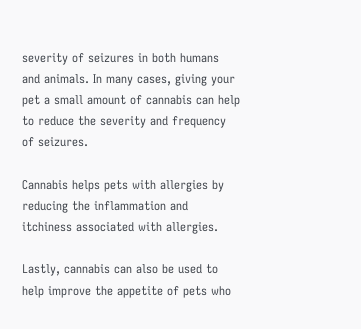severity of seizures in both humans and animals. In many cases, giving your pet a small amount of cannabis can help to reduce the severity and frequency of seizures.

Cannabis helps pets with allergies by reducing the inflammation and itchiness associated with allergies.

Lastly, cannabis can also be used to help improve the appetite of pets who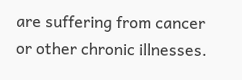are suffering from cancer or other chronic illnesses.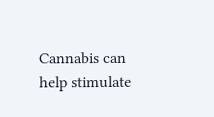Cannabis can help stimulate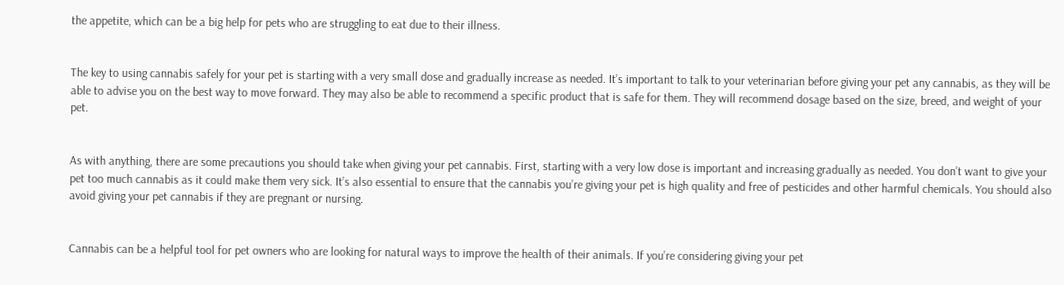the appetite, which can be a big help for pets who are struggling to eat due to their illness.


The key to using cannabis safely for your pet is starting with a very small dose and gradually increase as needed. It’s important to talk to your veterinarian before giving your pet any cannabis, as they will be able to advise you on the best way to move forward. They may also be able to recommend a specific product that is safe for them. They will recommend dosage based on the size, breed, and weight of your pet.


As with anything, there are some precautions you should take when giving your pet cannabis. First, starting with a very low dose is important and increasing gradually as needed. You don’t want to give your pet too much cannabis as it could make them very sick. It’s also essential to ensure that the cannabis you’re giving your pet is high quality and free of pesticides and other harmful chemicals. You should also avoid giving your pet cannabis if they are pregnant or nursing.


Cannabis can be a helpful tool for pet owners who are looking for natural ways to improve the health of their animals. If you’re considering giving your pet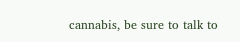cannabis, be sure to talk to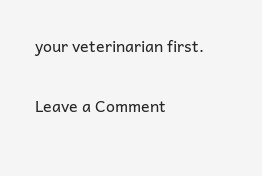your veterinarian first.

Leave a Comment